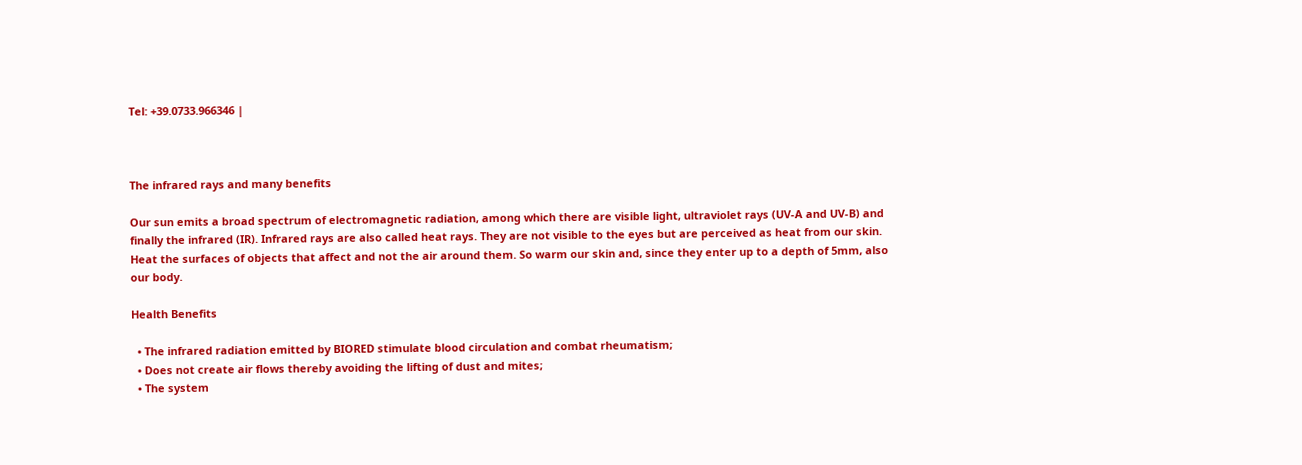Tel: +39.0733.966346 |



The infrared rays and many benefits

Our sun emits a broad spectrum of electromagnetic radiation, among which there are visible light, ultraviolet rays (UV-A and UV-B) and finally the infrared (IR). Infrared rays are also called heat rays. They are not visible to the eyes but are perceived as heat from our skin. Heat the surfaces of objects that affect and not the air around them. So warm our skin and, since they enter up to a depth of 5mm, also our body.

Health Benefits

  • The infrared radiation emitted by BIORED stimulate blood circulation and combat rheumatism;
  • Does not create air flows thereby avoiding the lifting of dust and mites;
  • The system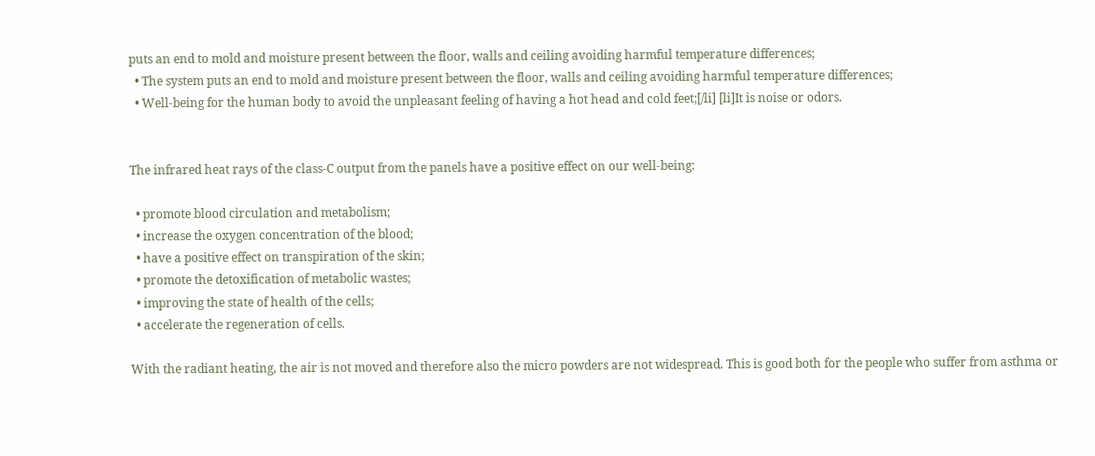puts an end to mold and moisture present between the floor, walls and ceiling avoiding harmful temperature differences;
  • The system puts an end to mold and moisture present between the floor, walls and ceiling avoiding harmful temperature differences;
  • Well-being for the human body to avoid the unpleasant feeling of having a hot head and cold feet;[/li] [li]It is noise or odors.


The infrared heat rays of the class-C output from the panels have a positive effect on our well-being:

  • promote blood circulation and metabolism;
  • increase the oxygen concentration of the blood;
  • have a positive effect on transpiration of the skin;
  • promote the detoxification of metabolic wastes;
  • improving the state of health of the cells;
  • accelerate the regeneration of cells.

With the radiant heating, the air is not moved and therefore also the micro powders are not widespread. This is good both for the people who suffer from asthma or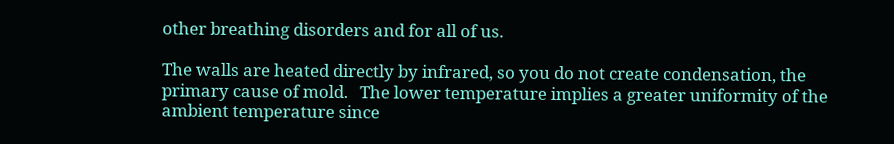other breathing disorders and for all of us.

The walls are heated directly by infrared, so you do not create condensation, the primary cause of mold.   The lower temperature implies a greater uniformity of the ambient temperature since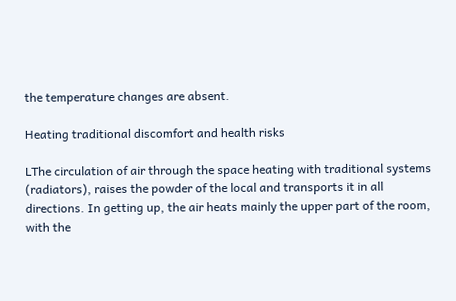the temperature changes are absent.

Heating traditional discomfort and health risks

LThe circulation of air through the space heating with traditional systems (radiators), raises the powder of the local and transports it in all directions. In getting up, the air heats mainly the upper part of the room, with the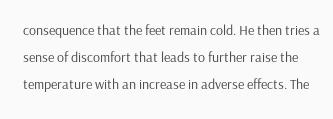consequence that the feet remain cold. He then tries a sense of discomfort that leads to further raise the temperature with an increase in adverse effects. The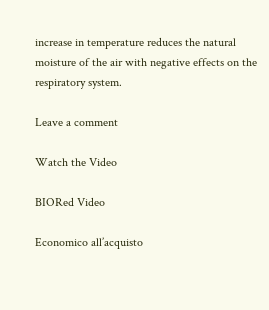increase in temperature reduces the natural moisture of the air with negative effects on the respiratory system.

Leave a comment

Watch the Video

BIORed Video

Economico all’acquisto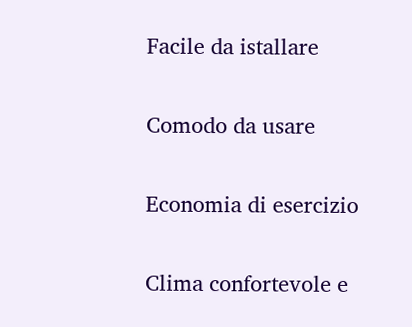Facile da istallare

Comodo da usare

Economia di esercizio

Clima confortevole e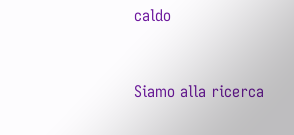caldo



Siamo alla ricerca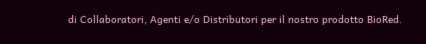di Collaboratori, Agenti e/o Distributori per il nostro prodotto BioRed.